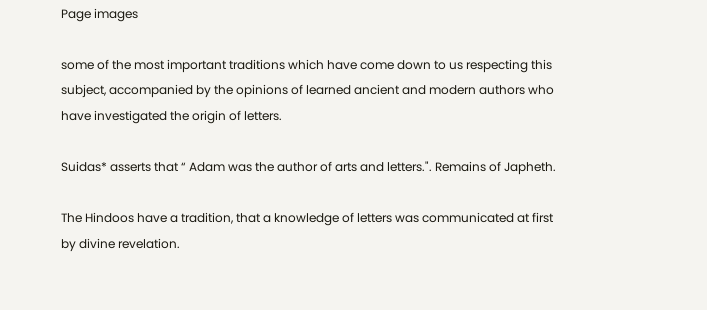Page images

some of the most important traditions which have come down to us respecting this subject, accompanied by the opinions of learned ancient and modern authors who have investigated the origin of letters.

Suidas* asserts that “ Adam was the author of arts and letters.". Remains of Japheth.

The Hindoos have a tradition, that a knowledge of letters was communicated at first by divine revelation.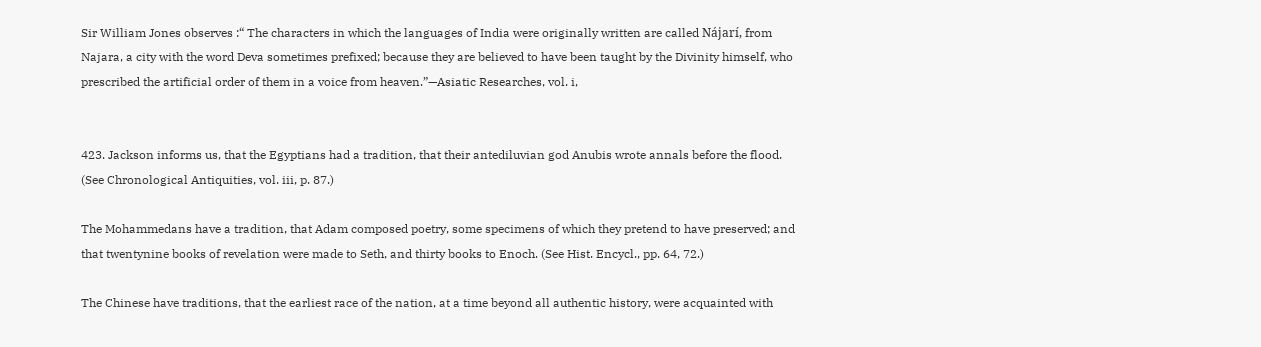Sir William Jones observes :“ The characters in which the languages of India were originally written are called Nájarí, from Najara, a city with the word Deva sometimes prefixed; because they are believed to have been taught by the Divinity himself, who prescribed the artificial order of them in a voice from heaven.”—Asiatic Researches, vol. i,


423. Jackson informs us, that the Egyptians had a tradition, that their antediluvian god Anubis wrote annals before the flood. (See Chronological Antiquities, vol. iii, p. 87.)

The Mohammedans have a tradition, that Adam composed poetry, some specimens of which they pretend to have preserved; and that twentynine books of revelation were made to Seth, and thirty books to Enoch. (See Hist. Encycl., pp. 64, 72.)

The Chinese have traditions, that the earliest race of the nation, at a time beyond all authentic history, were acquainted with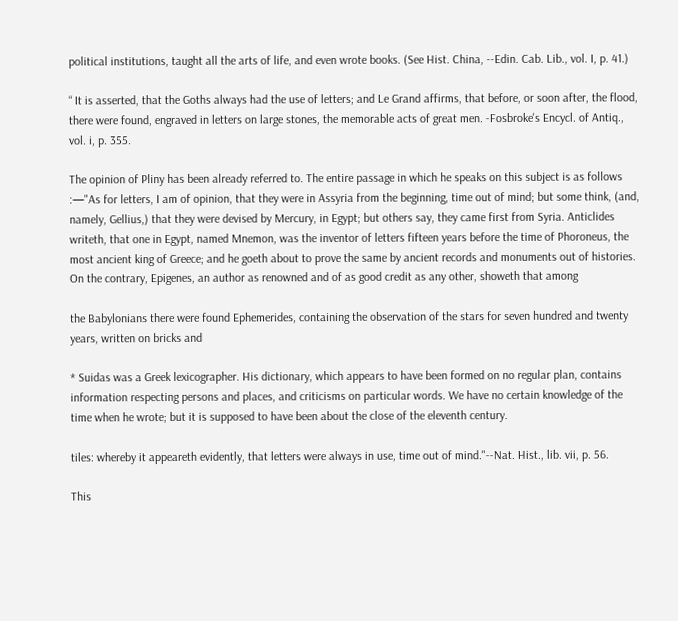political institutions, taught all the arts of life, and even wrote books. (See Hist. China, --Edin. Cab. Lib., vol. I, p. 41.)

“ It is asserted, that the Goths always had the use of letters; and Le Grand affirms, that before, or soon after, the flood, there were found, engraved in letters on large stones, the memorable acts of great men. -Fosbroke's Encycl. of Antiq., vol. i, p. 355.

The opinion of Pliny has been already referred to. The entire passage in which he speaks on this subject is as follows :—"As for letters, I am of opinion, that they were in Assyria from the beginning, time out of mind; but some think, (and, namely, Gellius,) that they were devised by Mercury, in Egypt; but others say, they came first from Syria. Anticlides writeth, that one in Egypt, named Mnemon, was the inventor of letters fifteen years before the time of Phoroneus, the most ancient king of Greece; and he goeth about to prove the same by ancient records and monuments out of histories. On the contrary, Epigenes, an author as renowned and of as good credit as any other, showeth that among

the Babylonians there were found Ephemerides, containing the observation of the stars for seven hundred and twenty years, written on bricks and

* Suidas was a Greek lexicographer. His dictionary, which appears to have been formed on no regular plan, contains information respecting persons and places, and criticisms on particular words. We have no certain knowledge of the time when he wrote; but it is supposed to have been about the close of the eleventh century.

tiles: whereby it appeareth evidently, that letters were always in use, time out of mind."--Nat. Hist., lib. vii, p. 56.

This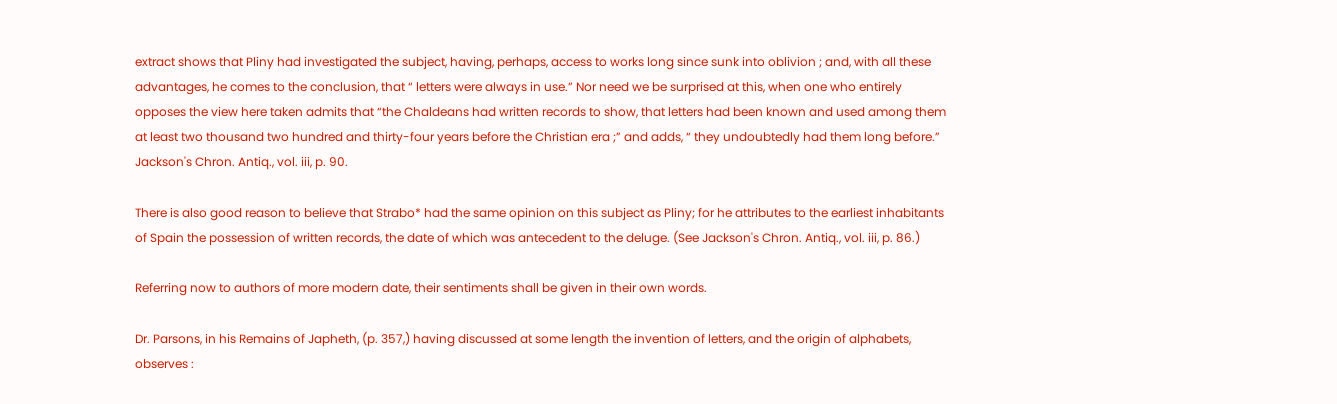extract shows that Pliny had investigated the subject, having, perhaps, access to works long since sunk into oblivion ; and, with all these advantages, he comes to the conclusion, that “ letters were always in use.” Nor need we be surprised at this, when one who entirely opposes the view here taken admits that “the Chaldeans had written records to show, that letters had been known and used among them at least two thousand two hundred and thirty-four years before the Christian era ;” and adds, “ they undoubtedly had them long before.” Jackson's Chron. Antiq., vol. iii, p. 90.

There is also good reason to believe that Strabo* had the same opinion on this subject as Pliny; for he attributes to the earliest inhabitants of Spain the possession of written records, the date of which was antecedent to the deluge. (See Jackson's Chron. Antiq., vol. iii, p. 86.)

Referring now to authors of more modern date, their sentiments shall be given in their own words.

Dr. Parsons, in his Remains of Japheth, (p. 357,) having discussed at some length the invention of letters, and the origin of alphabets, observes :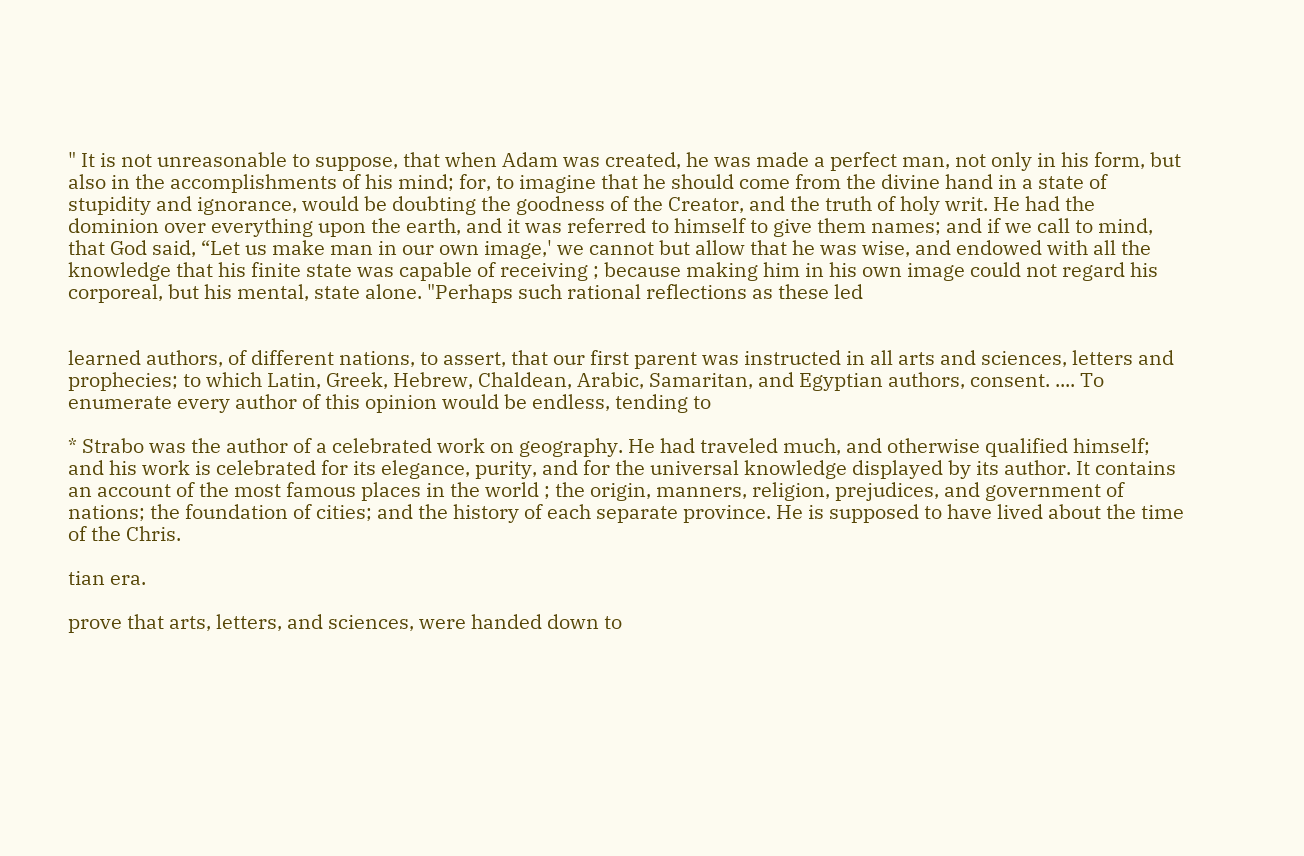" It is not unreasonable to suppose, that when Adam was created, he was made a perfect man, not only in his form, but also in the accomplishments of his mind; for, to imagine that he should come from the divine hand in a state of stupidity and ignorance, would be doubting the goodness of the Creator, and the truth of holy writ. He had the dominion over everything upon the earth, and it was referred to himself to give them names; and if we call to mind, that God said, “Let us make man in our own image,' we cannot but allow that he was wise, and endowed with all the knowledge that his finite state was capable of receiving ; because making him in his own image could not regard his corporeal, but his mental, state alone. "Perhaps such rational reflections as these led


learned authors, of different nations, to assert, that our first parent was instructed in all arts and sciences, letters and prophecies; to which Latin, Greek, Hebrew, Chaldean, Arabic, Samaritan, and Egyptian authors, consent. .... To enumerate every author of this opinion would be endless, tending to

* Strabo was the author of a celebrated work on geography. He had traveled much, and otherwise qualified himself; and his work is celebrated for its elegance, purity, and for the universal knowledge displayed by its author. It contains an account of the most famous places in the world ; the origin, manners, religion, prejudices, and government of nations; the foundation of cities; and the history of each separate province. He is supposed to have lived about the time of the Chris.

tian era.

prove that arts, letters, and sciences, were handed down to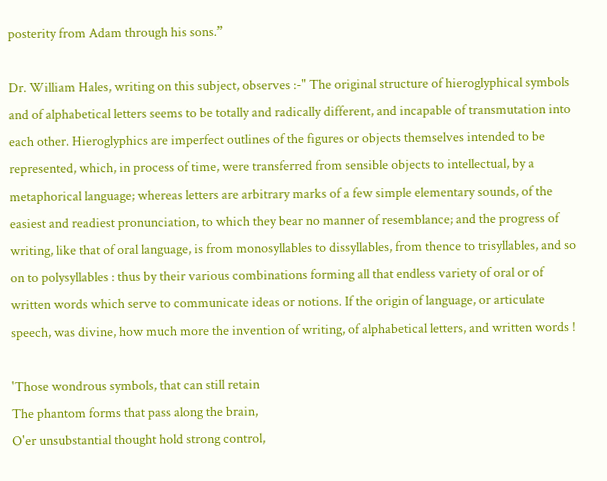posterity from Adam through his sons.”

Dr. William Hales, writing on this subject, observes :-" The original structure of hieroglyphical symbols and of alphabetical letters seems to be totally and radically different, and incapable of transmutation into each other. Hieroglyphics are imperfect outlines of the figures or objects themselves intended to be represented, which, in process of time, were transferred from sensible objects to intellectual, by a metaphorical language; whereas letters are arbitrary marks of a few simple elementary sounds, of the easiest and readiest pronunciation, to which they bear no manner of resemblance; and the progress of writing, like that of oral language, is from monosyllables to dissyllables, from thence to trisyllables, and so on to polysyllables : thus by their various combinations forming all that endless variety of oral or of written words which serve to communicate ideas or notions. If the origin of language, or articulate speech, was divine, how much more the invention of writing, of alphabetical letters, and written words !

'Those wondrous symbols, that can still retain
The phantom forms that pass along the brain,
O'er unsubstantial thought hold strong control,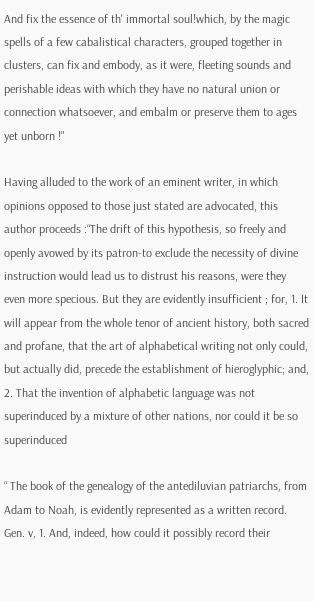And fix the essence of th' immortal soul!which, by the magic spells of a few cabalistical characters, grouped together in clusters, can fix and embody, as it were, fleeting sounds and perishable ideas with which they have no natural union or connection whatsoever, and embalm or preserve them to ages yet unborn !"

Having alluded to the work of an eminent writer, in which opinions opposed to those just stated are advocated, this author proceeds :“The drift of this hypothesis, so freely and openly avowed by its patron-to exclude the necessity of divine instruction would lead us to distrust his reasons, were they even more specious. But they are evidently insufficient ; for, 1. It will appear from the whole tenor of ancient history, both sacred and profane, that the art of alphabetical writing not only could, but actually did, precede the establishment of hieroglyphic; and, 2. That the invention of alphabetic language was not superinduced by a mixture of other nations, nor could it be so superinduced

“ The book of the genealogy of the antediluvian patriarchs, from Adam to Noah, is evidently represented as a written record. Gen. v, 1. And, indeed, how could it possibly record their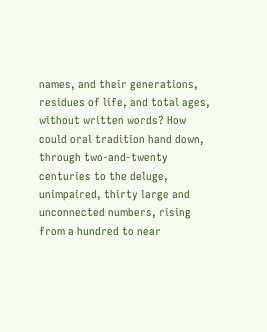names, and their generations, residues of life, and total ages, without written words? How could oral tradition hand down, through two-and-twenty centuries to the deluge, unimpaired, thirty large and unconnected numbers, rising from a hundred to near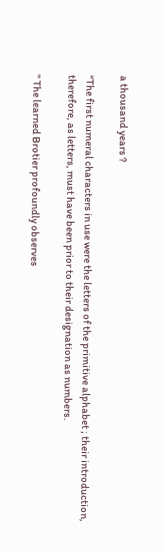a thousand years ?

“The first numeral characters in use were the letters of the primitive alphabet ; their introduction, therefore, as letters, must have been prior to their designation as numbers.

" The learned Brotier profoundly observes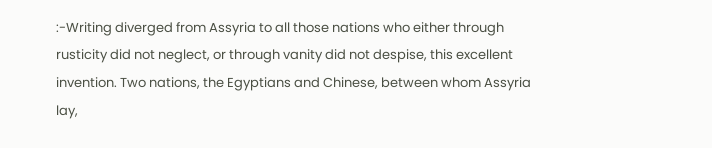:-Writing diverged from Assyria to all those nations who either through rusticity did not neglect, or through vanity did not despise, this excellent invention. Two nations, the Egyptians and Chinese, between whom Assyria lay,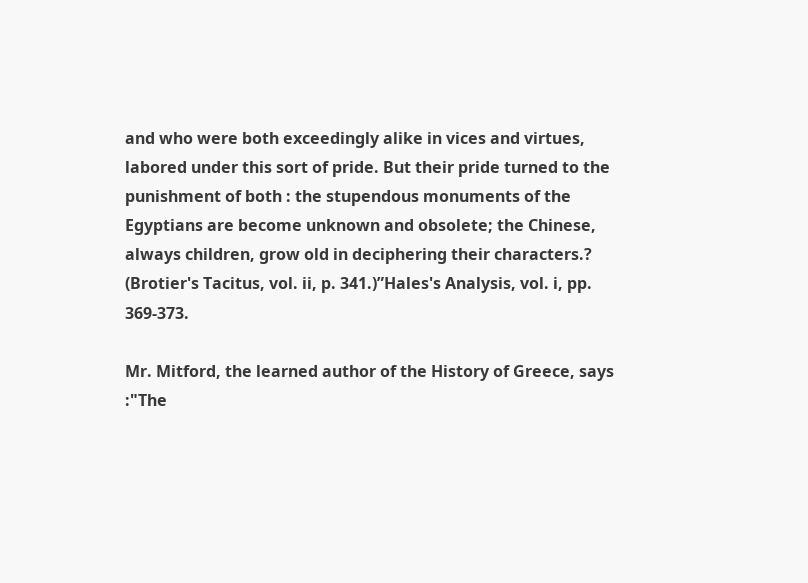and who were both exceedingly alike in vices and virtues, labored under this sort of pride. But their pride turned to the punishment of both : the stupendous monuments of the Egyptians are become unknown and obsolete; the Chinese, always children, grow old in deciphering their characters.? (Brotier's Tacitus, vol. ii, p. 341.)”Hales's Analysis, vol. i, pp. 369-373.

Mr. Mitford, the learned author of the History of Greece, says :"The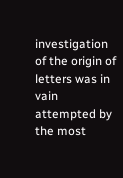investigation of the origin of letters was in vain attempted by the most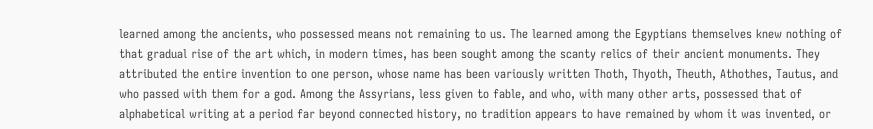learned among the ancients, who possessed means not remaining to us. The learned among the Egyptians themselves knew nothing of that gradual rise of the art which, in modern times, has been sought among the scanty relics of their ancient monuments. They attributed the entire invention to one person, whose name has been variously written Thoth, Thyoth, Theuth, Athothes, Tautus, and who passed with them for a god. Among the Assyrians, less given to fable, and who, with many other arts, possessed that of alphabetical writing at a period far beyond connected history, no tradition appears to have remained by whom it was invented, or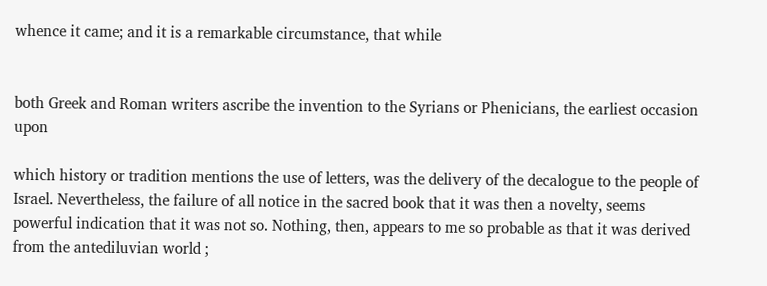whence it came; and it is a remarkable circumstance, that while


both Greek and Roman writers ascribe the invention to the Syrians or Phenicians, the earliest occasion upon

which history or tradition mentions the use of letters, was the delivery of the decalogue to the people of Israel. Nevertheless, the failure of all notice in the sacred book that it was then a novelty, seems powerful indication that it was not so. Nothing, then, appears to me so probable as that it was derived from the antediluvian world ;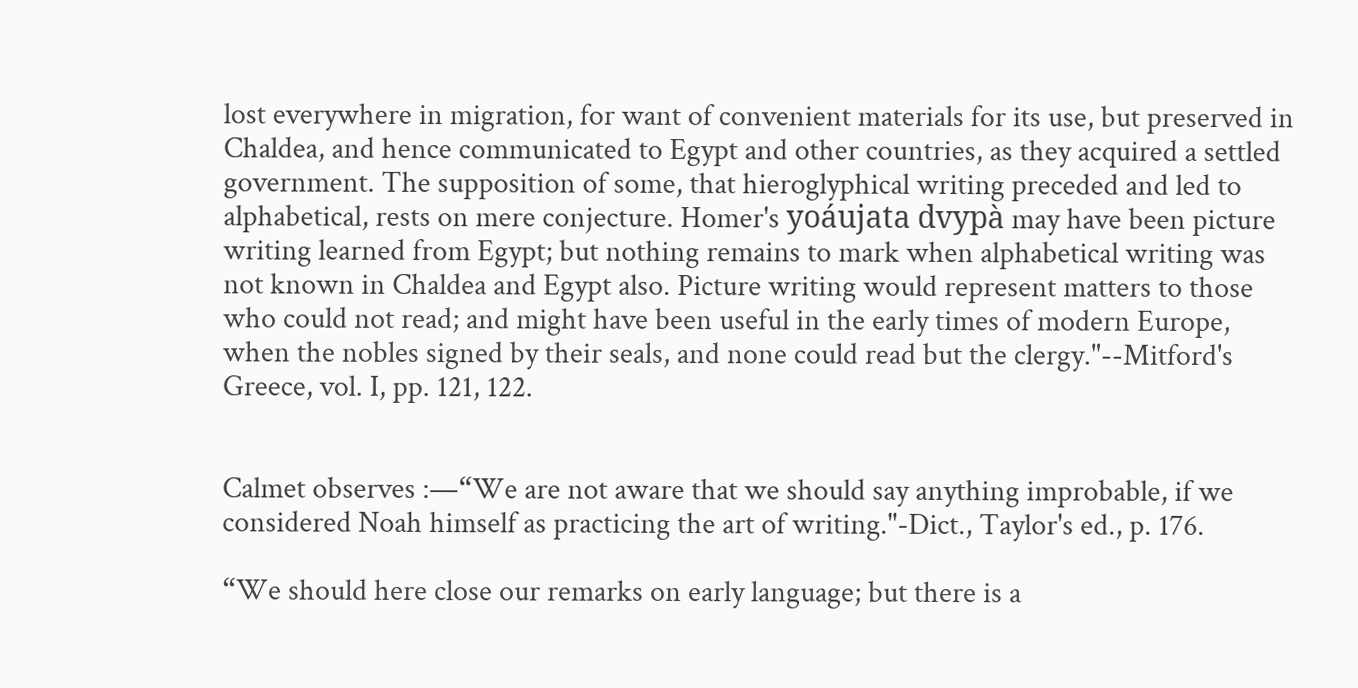lost everywhere in migration, for want of convenient materials for its use, but preserved in Chaldea, and hence communicated to Egypt and other countries, as they acquired a settled government. The supposition of some, that hieroglyphical writing preceded and led to alphabetical, rests on mere conjecture. Homer's yoáujata dvypà may have been picture writing learned from Egypt; but nothing remains to mark when alphabetical writing was not known in Chaldea and Egypt also. Picture writing would represent matters to those who could not read; and might have been useful in the early times of modern Europe, when the nobles signed by their seals, and none could read but the clergy."--Mitford's Greece, vol. I, pp. 121, 122.


Calmet observes :—“We are not aware that we should say anything improbable, if we considered Noah himself as practicing the art of writing."-Dict., Taylor's ed., p. 176.

“We should here close our remarks on early language; but there is a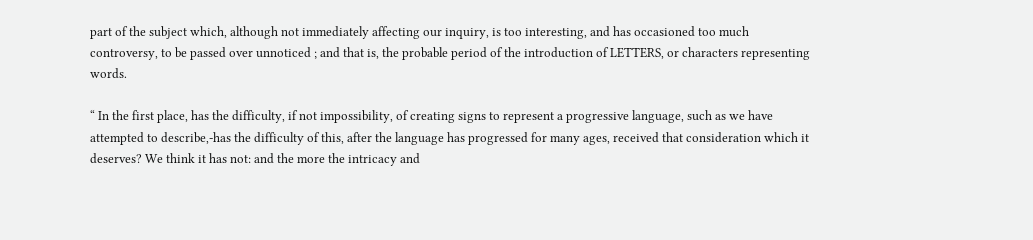part of the subject which, although not immediately affecting our inquiry, is too interesting, and has occasioned too much controversy, to be passed over unnoticed ; and that is, the probable period of the introduction of LETTERS, or characters representing words.

“ In the first place, has the difficulty, if not impossibility, of creating signs to represent a progressive language, such as we have attempted to describe,-has the difficulty of this, after the language has progressed for many ages, received that consideration which it deserves? We think it has not: and the more the intricacy and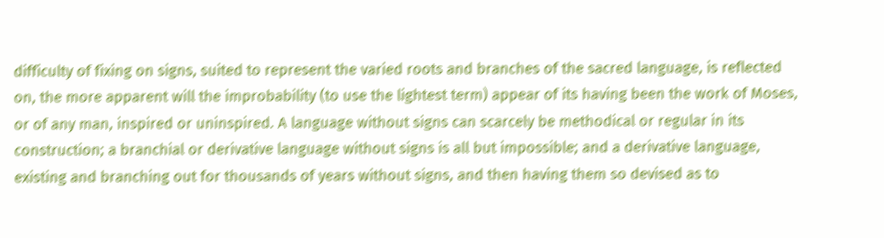difficulty of fixing on signs, suited to represent the varied roots and branches of the sacred language, is reflected on, the more apparent will the improbability (to use the lightest term) appear of its having been the work of Moses, or of any man, inspired or uninspired. A language without signs can scarcely be methodical or regular in its construction; a branchial or derivative language without signs is all but impossible; and a derivative language, existing and branching out for thousands of years without signs, and then having them so devised as to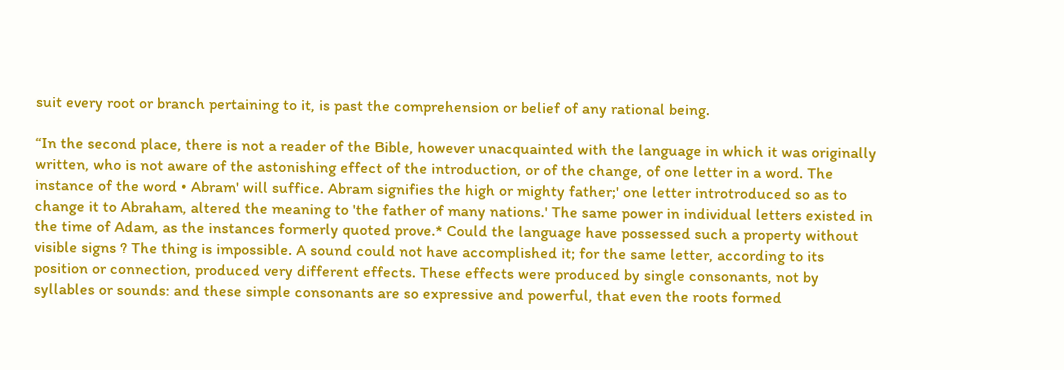suit every root or branch pertaining to it, is past the comprehension or belief of any rational being.

“In the second place, there is not a reader of the Bible, however unacquainted with the language in which it was originally written, who is not aware of the astonishing effect of the introduction, or of the change, of one letter in a word. The instance of the word • Abram' will suffice. Abram signifies the high or mighty father;' one letter introtroduced so as to change it to Abraham, altered the meaning to 'the father of many nations.' The same power in individual letters existed in the time of Adam, as the instances formerly quoted prove.* Could the language have possessed such a property without visible signs ? The thing is impossible. A sound could not have accomplished it; for the same letter, according to its position or connection, produced very different effects. These effects were produced by single consonants, not by syllables or sounds: and these simple consonants are so expressive and powerful, that even the roots formed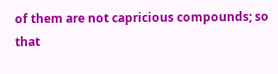of them are not capricious compounds; so that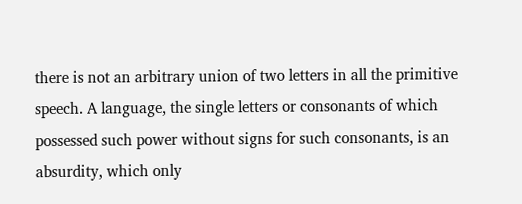there is not an arbitrary union of two letters in all the primitive speech. A language, the single letters or consonants of which possessed such power without signs for such consonants, is an absurdity, which only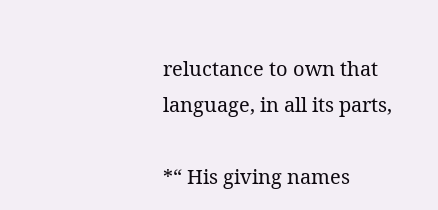reluctance to own that language, in all its parts,

*“ His giving names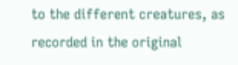to the different creatures, as recorded in the original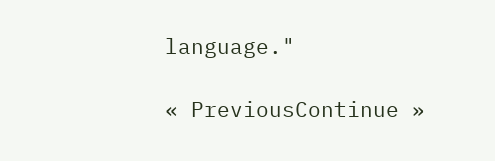language."

« PreviousContinue »